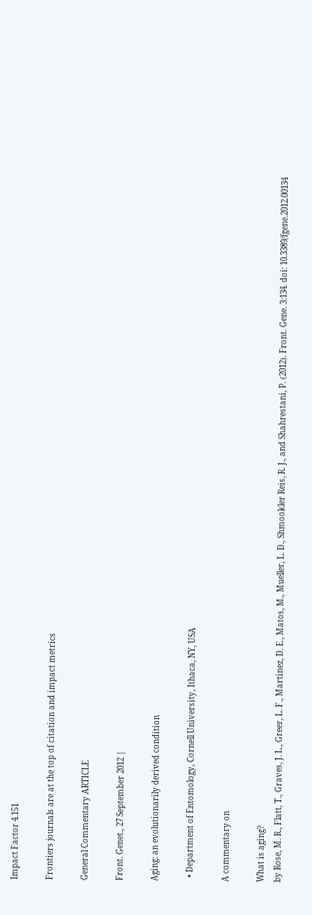Impact Factor 4.151

Frontiers journals are at the top of citation and impact metrics

General Commentary ARTICLE

Front. Genet., 27 September 2012 |

Aging: an evolutionarily derived condition

  • Department of Entomology, Cornell University, Ithaca, NY, USA

A commentary on

What is aging?
by Rose, M. R., Flatt, T., Graves, J. L., Greer, L. F., Martínez, D. E., Matos, M., Mueller, L. D., Shmookler Reis, R. J., and Shahrestani, P. (2012). Front. Gene. 3:134. doi: 10.3389/fgene.2012.00134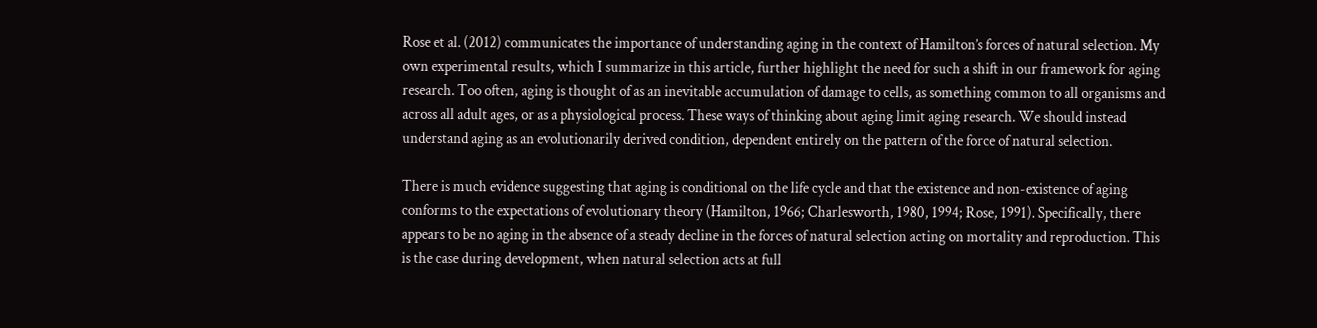Rose et al. (2012) communicates the importance of understanding aging in the context of Hamilton’s forces of natural selection. My own experimental results, which I summarize in this article, further highlight the need for such a shift in our framework for aging research. Too often, aging is thought of as an inevitable accumulation of damage to cells, as something common to all organisms and across all adult ages, or as a physiological process. These ways of thinking about aging limit aging research. We should instead understand aging as an evolutionarily derived condition, dependent entirely on the pattern of the force of natural selection.

There is much evidence suggesting that aging is conditional on the life cycle and that the existence and non-existence of aging conforms to the expectations of evolutionary theory (Hamilton, 1966; Charlesworth, 1980, 1994; Rose, 1991). Specifically, there appears to be no aging in the absence of a steady decline in the forces of natural selection acting on mortality and reproduction. This is the case during development, when natural selection acts at full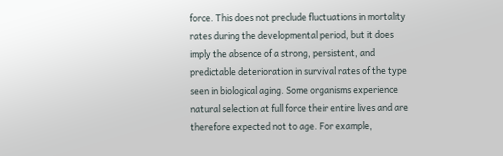force. This does not preclude fluctuations in mortality rates during the developmental period, but it does imply the absence of a strong, persistent, and predictable deterioration in survival rates of the type seen in biological aging. Some organisms experience natural selection at full force their entire lives and are therefore expected not to age. For example,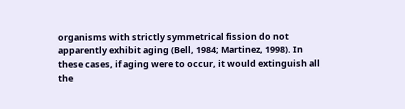organisms with strictly symmetrical fission do not apparently exhibit aging (Bell, 1984; Martinez, 1998). In these cases, if aging were to occur, it would extinguish all the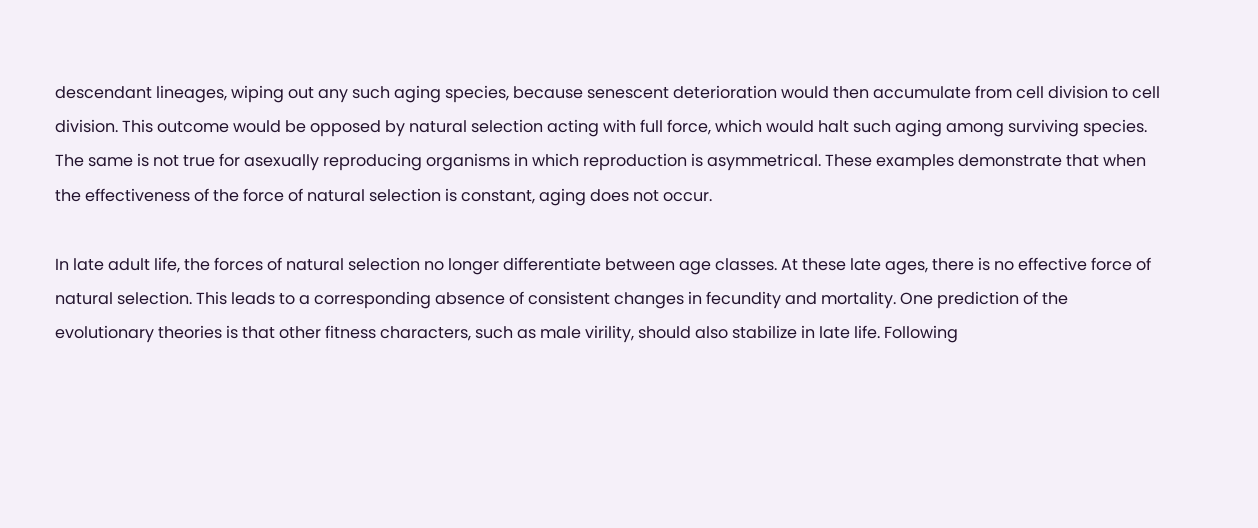descendant lineages, wiping out any such aging species, because senescent deterioration would then accumulate from cell division to cell division. This outcome would be opposed by natural selection acting with full force, which would halt such aging among surviving species. The same is not true for asexually reproducing organisms in which reproduction is asymmetrical. These examples demonstrate that when the effectiveness of the force of natural selection is constant, aging does not occur.

In late adult life, the forces of natural selection no longer differentiate between age classes. At these late ages, there is no effective force of natural selection. This leads to a corresponding absence of consistent changes in fecundity and mortality. One prediction of the evolutionary theories is that other fitness characters, such as male virility, should also stabilize in late life. Following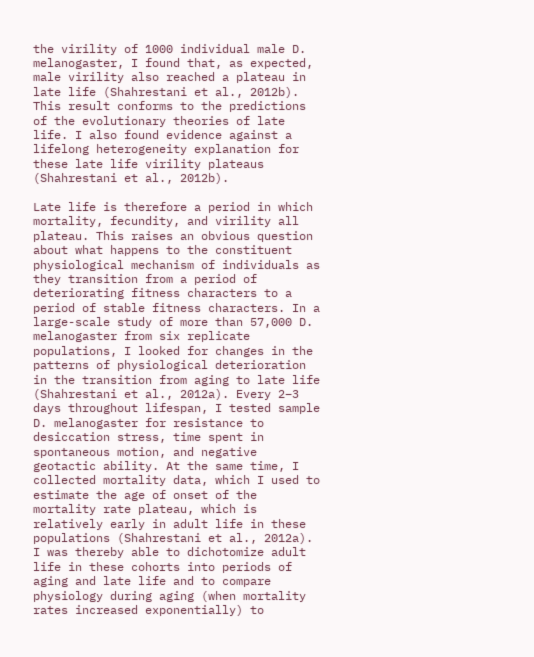the virility of 1000 individual male D. melanogaster, I found that, as expected, male virility also reached a plateau in late life (Shahrestani et al., 2012b). This result conforms to the predictions of the evolutionary theories of late life. I also found evidence against a lifelong heterogeneity explanation for these late life virility plateaus (Shahrestani et al., 2012b).

Late life is therefore a period in which mortality, fecundity, and virility all plateau. This raises an obvious question about what happens to the constituent physiological mechanism of individuals as they transition from a period of deteriorating fitness characters to a period of stable fitness characters. In a large-scale study of more than 57,000 D. melanogaster from six replicate populations, I looked for changes in the patterns of physiological deterioration in the transition from aging to late life (Shahrestani et al., 2012a). Every 2–3 days throughout lifespan, I tested sample D. melanogaster for resistance to desiccation stress, time spent in spontaneous motion, and negative geotactic ability. At the same time, I collected mortality data, which I used to estimate the age of onset of the mortality rate plateau, which is relatively early in adult life in these populations (Shahrestani et al., 2012a). I was thereby able to dichotomize adult life in these cohorts into periods of aging and late life and to compare physiology during aging (when mortality rates increased exponentially) to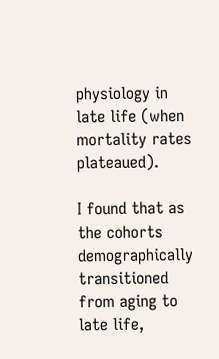physiology in late life (when mortality rates plateaued).

I found that as the cohorts demographically transitioned from aging to late life,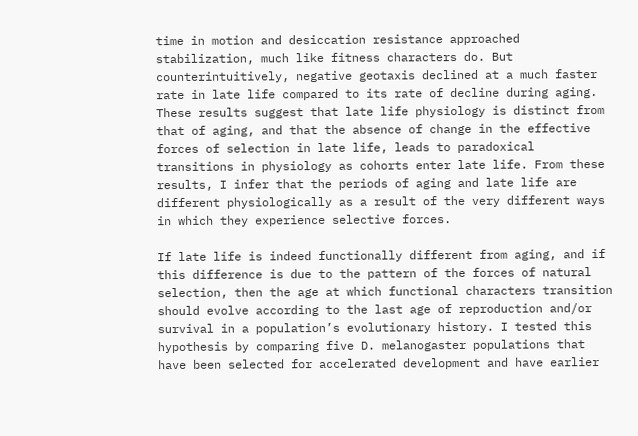time in motion and desiccation resistance approached stabilization, much like fitness characters do. But counterintuitively, negative geotaxis declined at a much faster rate in late life compared to its rate of decline during aging. These results suggest that late life physiology is distinct from that of aging, and that the absence of change in the effective forces of selection in late life, leads to paradoxical transitions in physiology as cohorts enter late life. From these results, I infer that the periods of aging and late life are different physiologically as a result of the very different ways in which they experience selective forces.

If late life is indeed functionally different from aging, and if this difference is due to the pattern of the forces of natural selection, then the age at which functional characters transition should evolve according to the last age of reproduction and/or survival in a population’s evolutionary history. I tested this hypothesis by comparing five D. melanogaster populations that have been selected for accelerated development and have earlier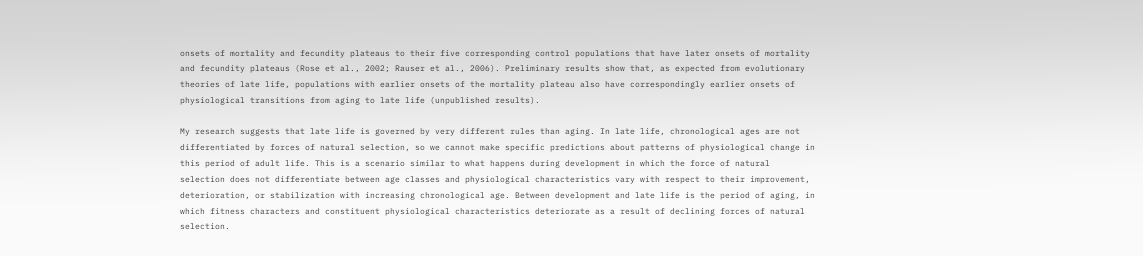onsets of mortality and fecundity plateaus to their five corresponding control populations that have later onsets of mortality and fecundity plateaus (Rose et al., 2002; Rauser et al., 2006). Preliminary results show that, as expected from evolutionary theories of late life, populations with earlier onsets of the mortality plateau also have correspondingly earlier onsets of physiological transitions from aging to late life (unpublished results).

My research suggests that late life is governed by very different rules than aging. In late life, chronological ages are not differentiated by forces of natural selection, so we cannot make specific predictions about patterns of physiological change in this period of adult life. This is a scenario similar to what happens during development in which the force of natural selection does not differentiate between age classes and physiological characteristics vary with respect to their improvement, deterioration, or stabilization with increasing chronological age. Between development and late life is the period of aging, in which fitness characters and constituent physiological characteristics deteriorate as a result of declining forces of natural selection.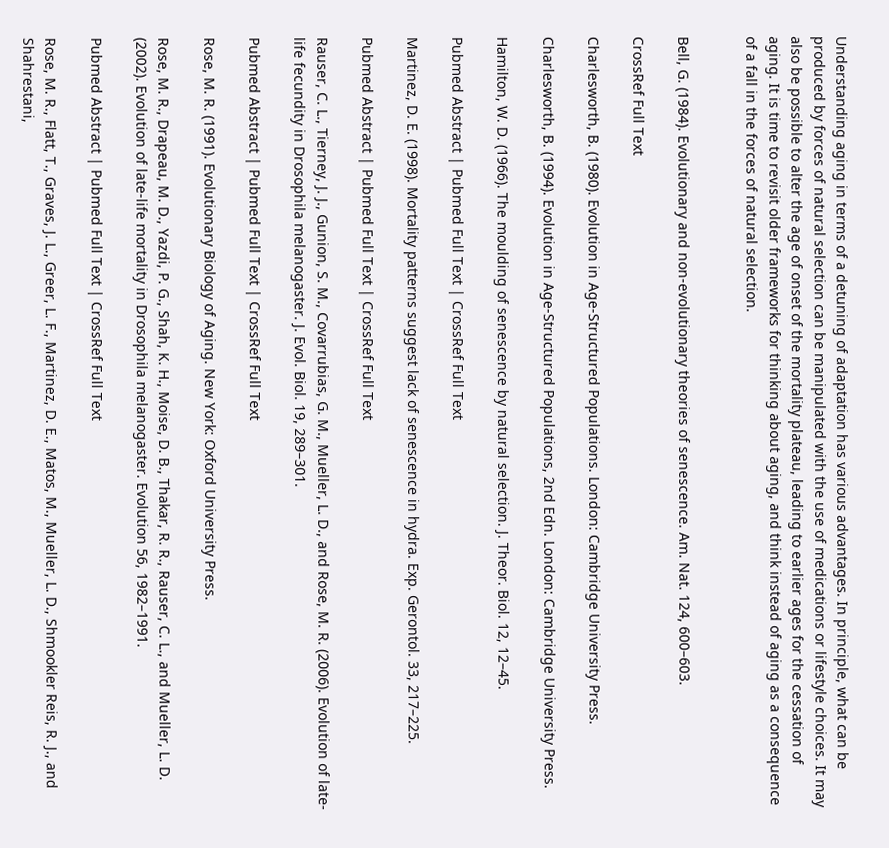Understanding aging in terms of a detuning of adaptation has various advantages. In principle, what can be produced by forces of natural selection can be manipulated with the use of medications or lifestyle choices. It may also be possible to alter the age of onset of the mortality plateau, leading to earlier ages for the cessation of aging. It is time to revisit older frameworks for thinking about aging, and think instead of aging as a consequence of a fall in the forces of natural selection.


Bell, G. (1984). Evolutionary and non-evolutionary theories of senescence. Am. Nat. 124, 600–603.

CrossRef Full Text

Charlesworth, B. (1980). Evolution in Age-Structured Populations. London: Cambridge University Press.

Charlesworth, B. (1994). Evolution in Age-Structured Populations, 2nd Edn. London: Cambridge University Press.

Hamilton, W. D. (1966). The moulding of senescence by natural selection. J. Theor. Biol. 12, 12–45.

Pubmed Abstract | Pubmed Full Text | CrossRef Full Text

Martinez, D. E. (1998). Mortality patterns suggest lack of senescence in hydra. Exp. Gerontol. 33, 217–225.

Pubmed Abstract | Pubmed Full Text | CrossRef Full Text

Rauser, C. L., Tierney, J. J., Gunion, S. M., Covarrubias, G. M., Mueller, L. D., and Rose, M. R. (2006). Evolution of late-life fecundity in Drosophila melanogaster. J. Evol. Biol. 19, 289–301.

Pubmed Abstract | Pubmed Full Text | CrossRef Full Text

Rose, M. R. (1991). Evolutionary Biology of Aging. New York: Oxford University Press.

Rose, M. R., Drapeau, M. D., Yazdi, P. G., Shah, K. H., Moise, D. B., Thakar, R. R., Rauser, C. L., and Mueller, L. D. (2002). Evolution of late-life mortality in Drosophila melanogaster. Evolution 56, 1982–1991.

Pubmed Abstract | Pubmed Full Text | CrossRef Full Text

Rose, M. R., Flatt, T., Graves, J. L., Greer, L. F., Martinez, D. E., Matos, M., Mueller, L. D., Shmookler Reis, R. J., and Shahrestani,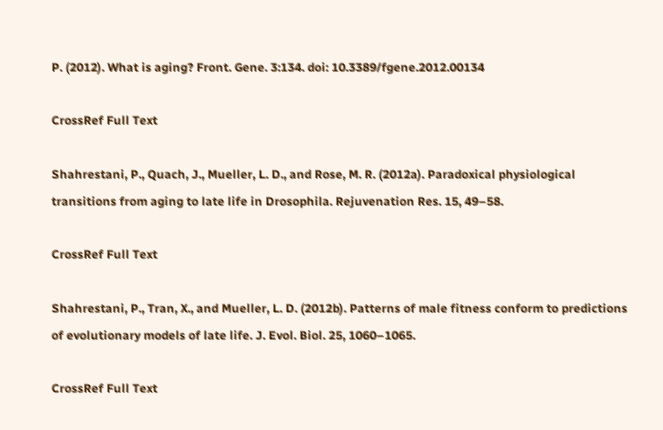P. (2012). What is aging? Front. Gene. 3:134. doi: 10.3389/fgene.2012.00134

CrossRef Full Text

Shahrestani, P., Quach, J., Mueller, L. D., and Rose, M. R. (2012a). Paradoxical physiological transitions from aging to late life in Drosophila. Rejuvenation Res. 15, 49–58.

CrossRef Full Text

Shahrestani, P., Tran, X., and Mueller, L. D. (2012b). Patterns of male fitness conform to predictions of evolutionary models of late life. J. Evol. Biol. 25, 1060–1065.

CrossRef Full Text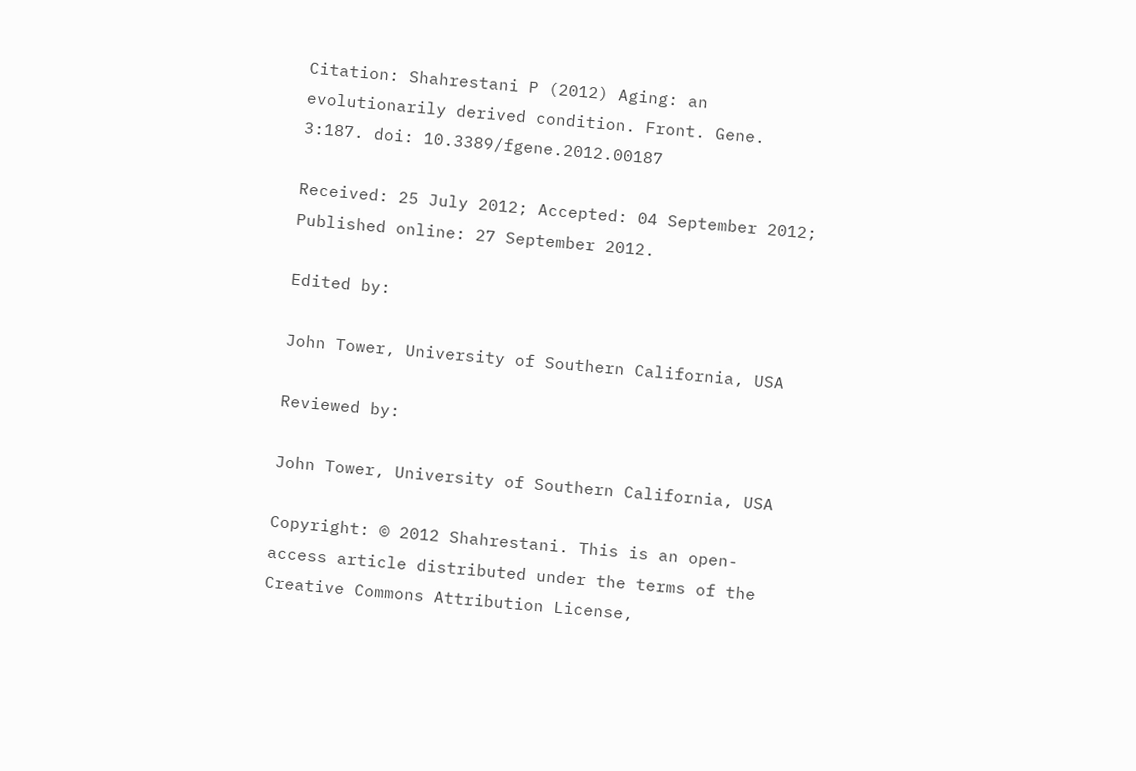Citation: Shahrestani P (2012) Aging: an evolutionarily derived condition. Front. Gene. 3:187. doi: 10.3389/fgene.2012.00187

Received: 25 July 2012; Accepted: 04 September 2012;
Published online: 27 September 2012.

Edited by:

John Tower, University of Southern California, USA

Reviewed by:

John Tower, University of Southern California, USA

Copyright: © 2012 Shahrestani. This is an open-access article distributed under the terms of the Creative Commons Attribution License,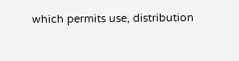which permits use, distribution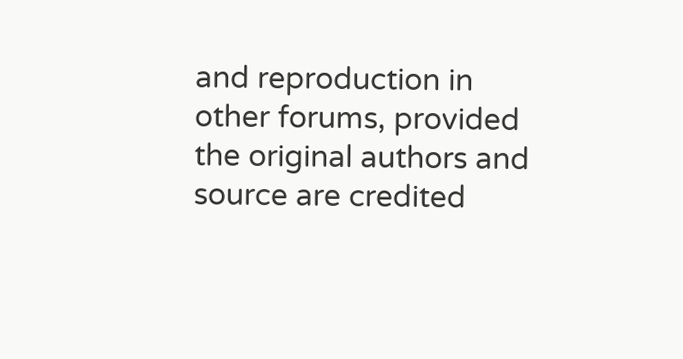and reproduction in other forums, provided the original authors and source are credited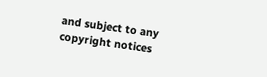and subject to any copyright notices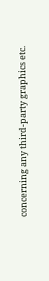concerning any third-party graphics etc.